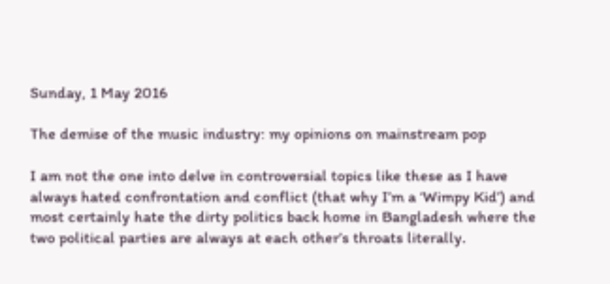Sunday, 1 May 2016

The demise of the music industry: my opinions on mainstream pop

I am not the one into delve in controversial topics like these as I have always hated confrontation and conflict (that why I’m a ‘Wimpy Kid’) and most certainly hate the dirty politics back home in Bangladesh where the two political parties are always at each other’s throats literally.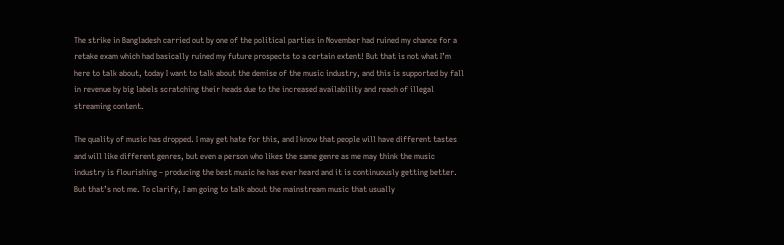The strike in Bangladesh carried out by one of the political parties in November had ruined my chance for a retake exam which had basically ruined my future prospects to a certain extent! But that is not what I’m here to talk about, today I want to talk about the demise of the music industry, and this is supported by fall in revenue by big labels scratching their heads due to the increased availability and reach of illegal streaming content.

The quality of music has dropped. I may get hate for this, and I know that people will have different tastes and will like different genres, but even a person who likes the same genre as me may think the music industry is flourishing – producing the best music he has ever heard and it is continuously getting better. But that’s not me. To clarify, I am going to talk about the mainstream music that usually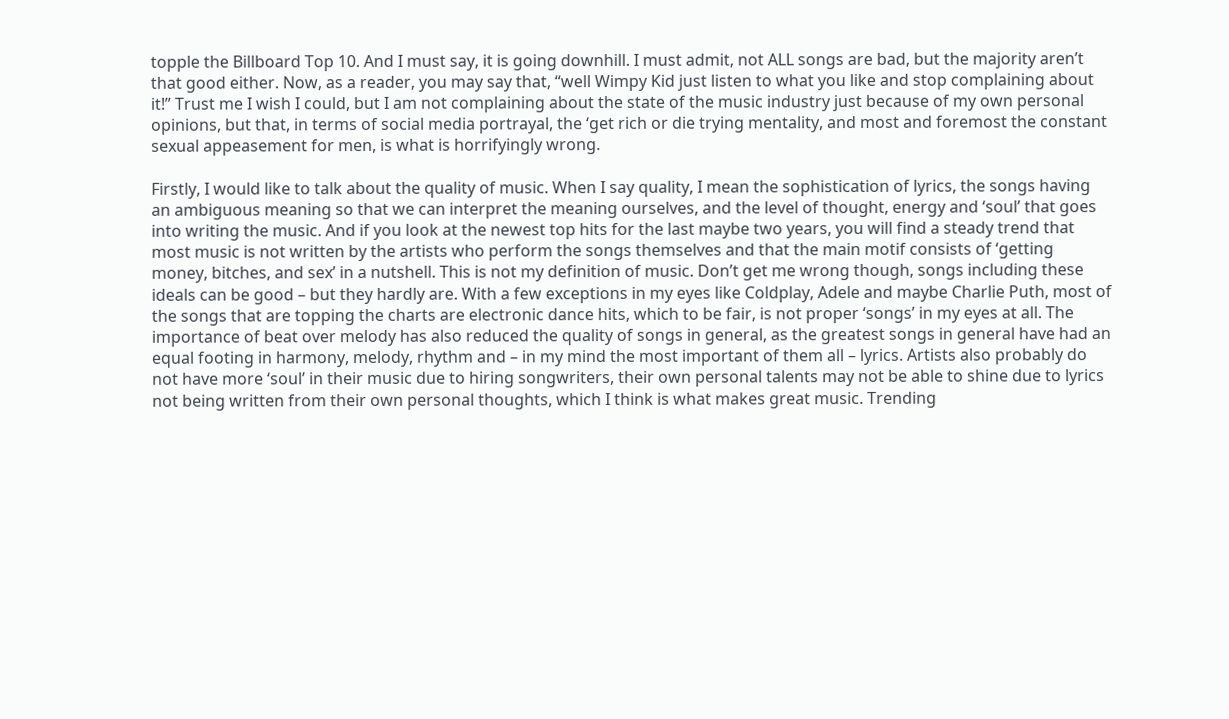topple the Billboard Top 10. And I must say, it is going downhill. I must admit, not ALL songs are bad, but the majority aren’t that good either. Now, as a reader, you may say that, “well Wimpy Kid just listen to what you like and stop complaining about it!” Trust me I wish I could, but I am not complaining about the state of the music industry just because of my own personal opinions, but that, in terms of social media portrayal, the ‘get rich or die trying mentality, and most and foremost the constant sexual appeasement for men, is what is horrifyingly wrong.

Firstly, I would like to talk about the quality of music. When I say quality, I mean the sophistication of lyrics, the songs having an ambiguous meaning so that we can interpret the meaning ourselves, and the level of thought, energy and ‘soul’ that goes into writing the music. And if you look at the newest top hits for the last maybe two years, you will find a steady trend that most music is not written by the artists who perform the songs themselves and that the main motif consists of ‘getting money, bitches, and sex’ in a nutshell. This is not my definition of music. Don’t get me wrong though, songs including these ideals can be good – but they hardly are. With a few exceptions in my eyes like Coldplay, Adele and maybe Charlie Puth, most of the songs that are topping the charts are electronic dance hits, which to be fair, is not proper ‘songs’ in my eyes at all. The importance of beat over melody has also reduced the quality of songs in general, as the greatest songs in general have had an equal footing in harmony, melody, rhythm and – in my mind the most important of them all – lyrics. Artists also probably do not have more ‘soul’ in their music due to hiring songwriters, their own personal talents may not be able to shine due to lyrics not being written from their own personal thoughts, which I think is what makes great music. Trending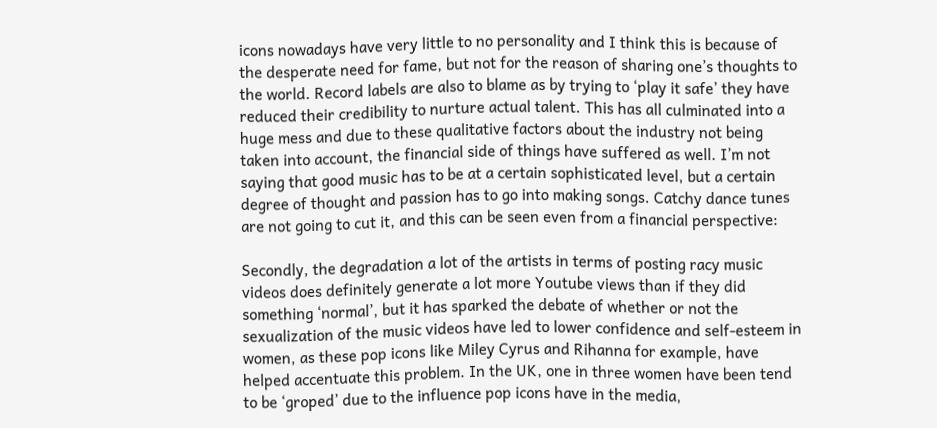icons nowadays have very little to no personality and I think this is because of the desperate need for fame, but not for the reason of sharing one’s thoughts to the world. Record labels are also to blame as by trying to ‘play it safe’ they have reduced their credibility to nurture actual talent. This has all culminated into a huge mess and due to these qualitative factors about the industry not being taken into account, the financial side of things have suffered as well. I’m not saying that good music has to be at a certain sophisticated level, but a certain degree of thought and passion has to go into making songs. Catchy dance tunes are not going to cut it, and this can be seen even from a financial perspective:

Secondly, the degradation a lot of the artists in terms of posting racy music videos does definitely generate a lot more Youtube views than if they did something ‘normal’, but it has sparked the debate of whether or not the sexualization of the music videos have led to lower confidence and self-esteem in women, as these pop icons like Miley Cyrus and Rihanna for example, have helped accentuate this problem. In the UK, one in three women have been tend to be ‘groped’ due to the influence pop icons have in the media,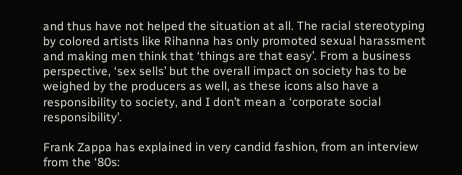and thus have not helped the situation at all. The racial stereotyping by colored artists like Rihanna has only promoted sexual harassment and making men think that ‘things are that easy’. From a business perspective, ‘sex sells’ but the overall impact on society has to be weighed by the producers as well, as these icons also have a responsibility to society, and I don’t mean a ‘corporate social responsibility’.

Frank Zappa has explained in very candid fashion, from an interview from the ‘80s: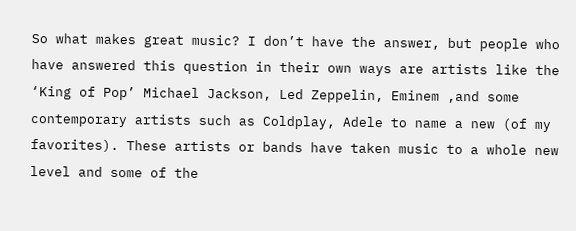So what makes great music? I don’t have the answer, but people who have answered this question in their own ways are artists like the ‘King of Pop’ Michael Jackson, Led Zeppelin, Eminem ,and some contemporary artists such as Coldplay, Adele to name a new (of my favorites). These artists or bands have taken music to a whole new level and some of the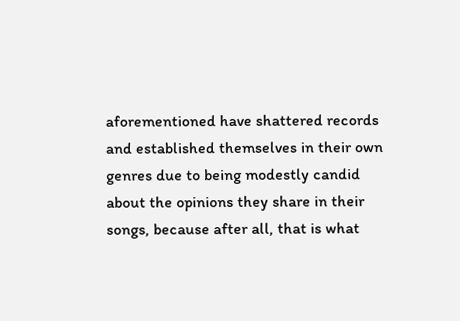aforementioned have shattered records and established themselves in their own genres due to being modestly candid about the opinions they share in their songs, because after all, that is what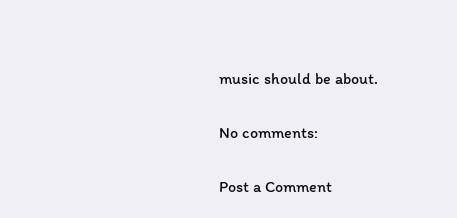music should be about.

No comments:

Post a Comment